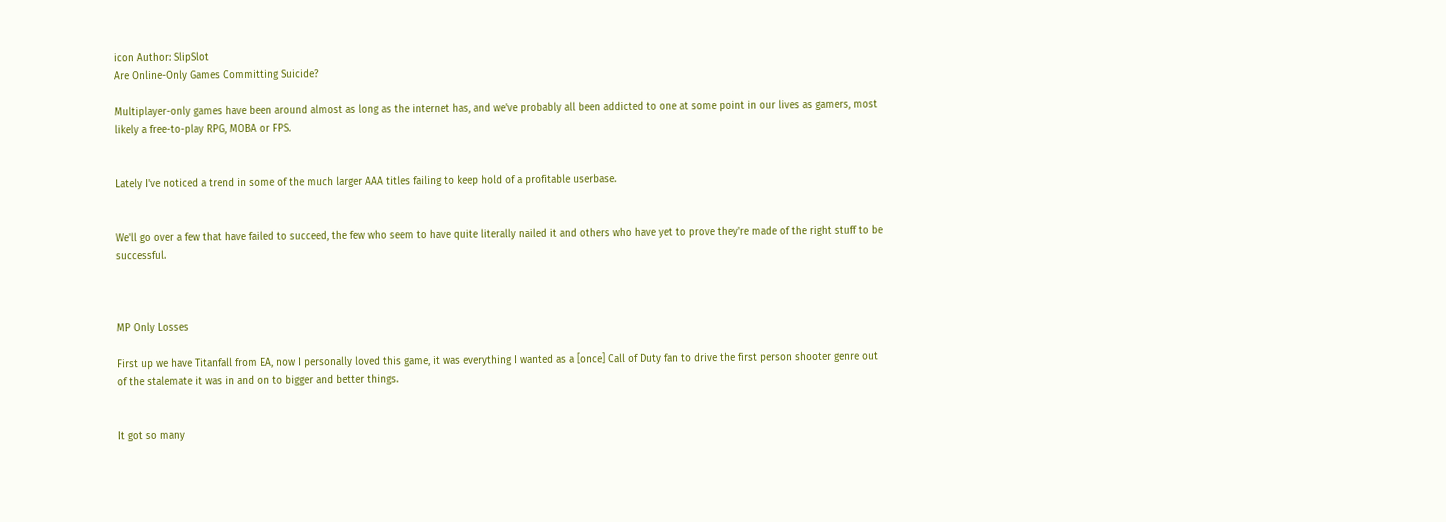icon Author: SlipSlot
Are Online-Only Games Committing Suicide?

Multiplayer-only games have been around almost as long as the internet has, and we've probably all been addicted to one at some point in our lives as gamers, most likely a free-to-play RPG, MOBA or FPS.


Lately I've noticed a trend in some of the much larger AAA titles failing to keep hold of a profitable userbase.


We'll go over a few that have failed to succeed, the few who seem to have quite literally nailed it and others who have yet to prove they're made of the right stuff to be successful.



MP Only Losses

First up we have Titanfall from EA, now I personally loved this game, it was everything I wanted as a [once] Call of Duty fan to drive the first person shooter genre out of the stalemate it was in and on to bigger and better things.


It got so many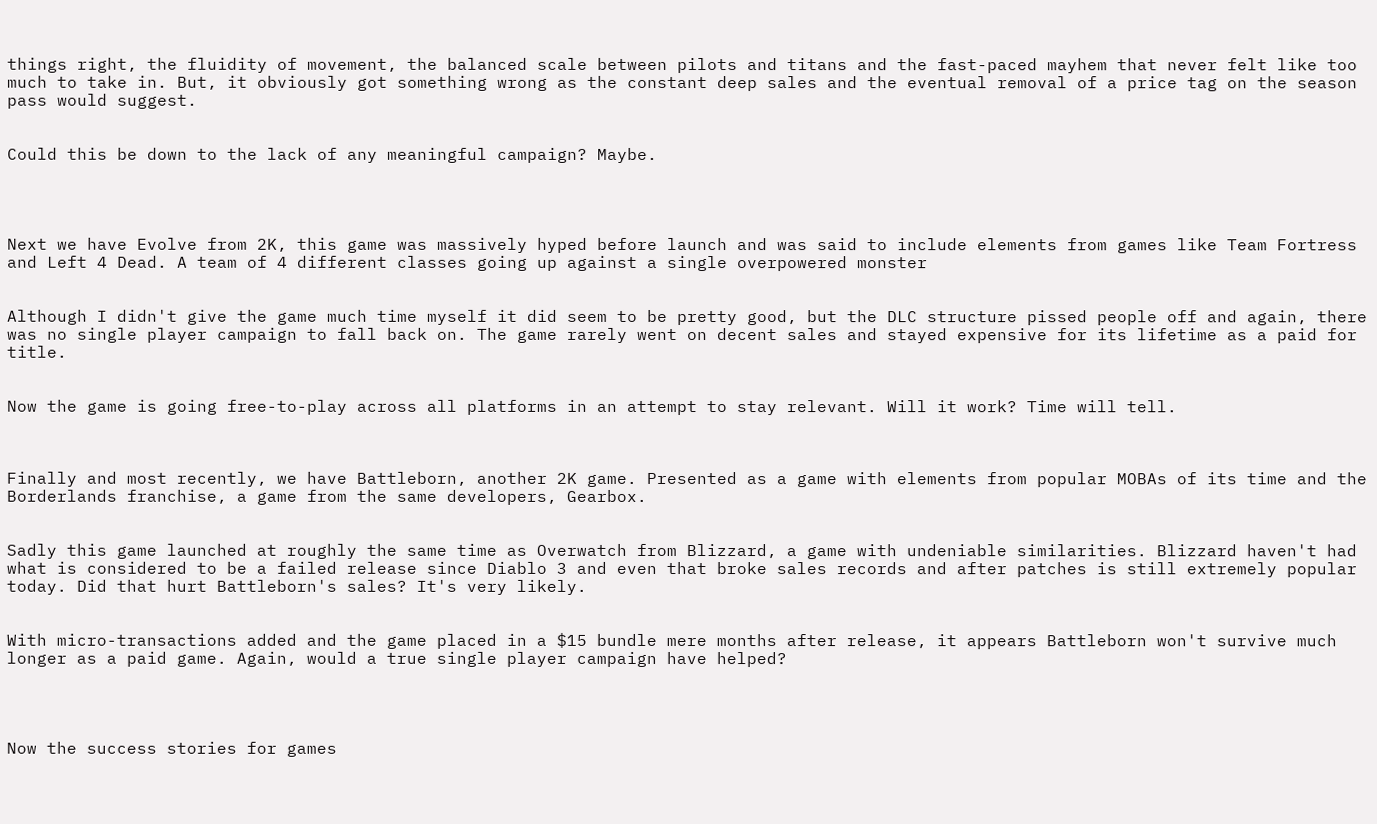things right, the fluidity of movement, the balanced scale between pilots and titans and the fast-paced mayhem that never felt like too much to take in. But, it obviously got something wrong as the constant deep sales and the eventual removal of a price tag on the season pass would suggest.


Could this be down to the lack of any meaningful campaign? Maybe.




Next we have Evolve from 2K, this game was massively hyped before launch and was said to include elements from games like Team Fortress and Left 4 Dead. A team of 4 different classes going up against a single overpowered monster


Although I didn't give the game much time myself it did seem to be pretty good, but the DLC structure pissed people off and again, there was no single player campaign to fall back on. The game rarely went on decent sales and stayed expensive for its lifetime as a paid for title.


Now the game is going free-to-play across all platforms in an attempt to stay relevant. Will it work? Time will tell.



Finally and most recently, we have Battleborn, another 2K game. Presented as a game with elements from popular MOBAs of its time and the Borderlands franchise, a game from the same developers, Gearbox.


Sadly this game launched at roughly the same time as Overwatch from Blizzard, a game with undeniable similarities. Blizzard haven't had what is considered to be a failed release since Diablo 3 and even that broke sales records and after patches is still extremely popular today. Did that hurt Battleborn's sales? It's very likely.


With micro-transactions added and the game placed in a $15 bundle mere months after release, it appears Battleborn won't survive much longer as a paid game. Again, would a true single player campaign have helped?




Now the success stories for games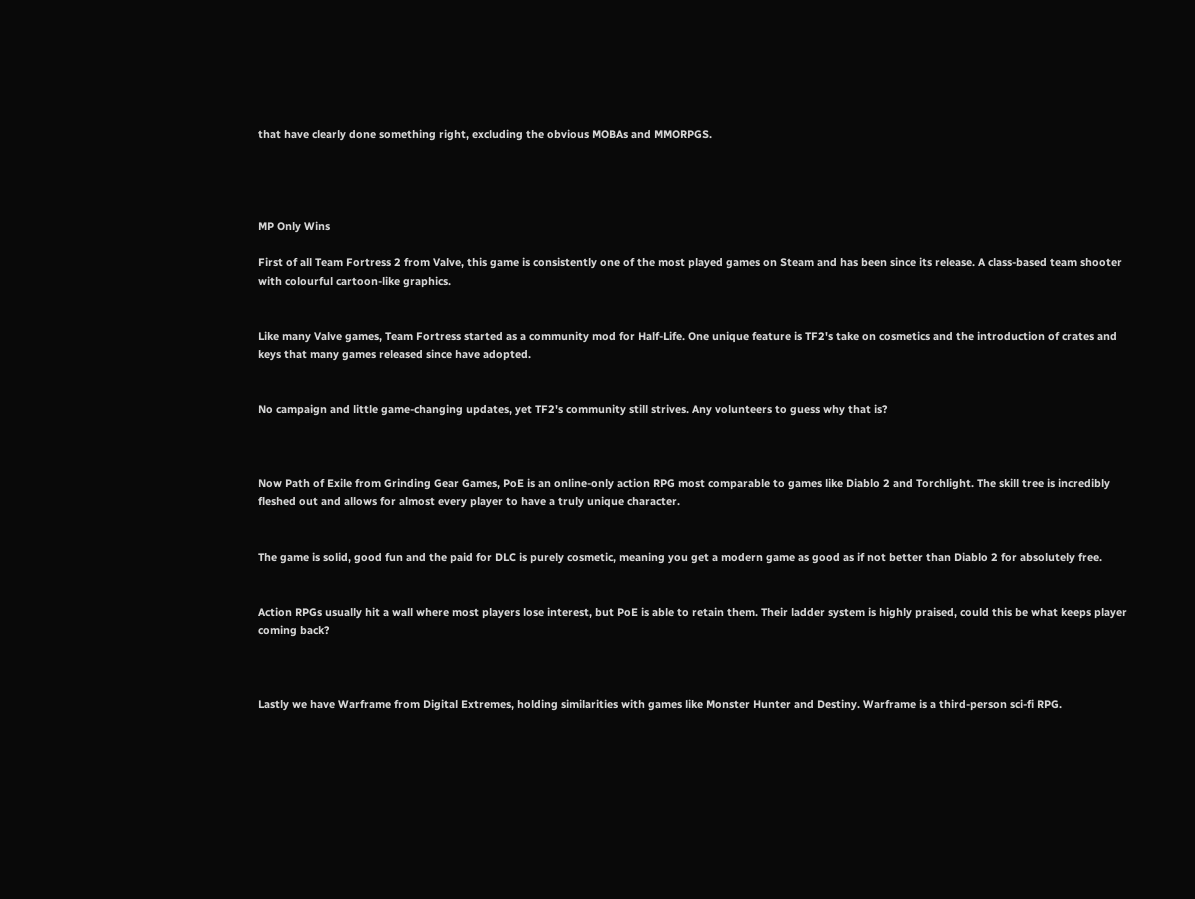that have clearly done something right, excluding the obvious MOBAs and MMORPGS.




MP Only Wins

First of all Team Fortress 2 from Valve, this game is consistently one of the most played games on Steam and has been since its release. A class-based team shooter with colourful cartoon-like graphics.


Like many Valve games, Team Fortress started as a community mod for Half-Life. One unique feature is TF2's take on cosmetics and the introduction of crates and keys that many games released since have adopted.


No campaign and little game-changing updates, yet TF2's community still strives. Any volunteers to guess why that is?



Now Path of Exile from Grinding Gear Games, PoE is an online-only action RPG most comparable to games like Diablo 2 and Torchlight. The skill tree is incredibly fleshed out and allows for almost every player to have a truly unique character.


The game is solid, good fun and the paid for DLC is purely cosmetic, meaning you get a modern game as good as if not better than Diablo 2 for absolutely free.


Action RPGs usually hit a wall where most players lose interest, but PoE is able to retain them. Their ladder system is highly praised, could this be what keeps player coming back?



Lastly we have Warframe from Digital Extremes, holding similarities with games like Monster Hunter and Destiny. Warframe is a third-person sci-fi RPG.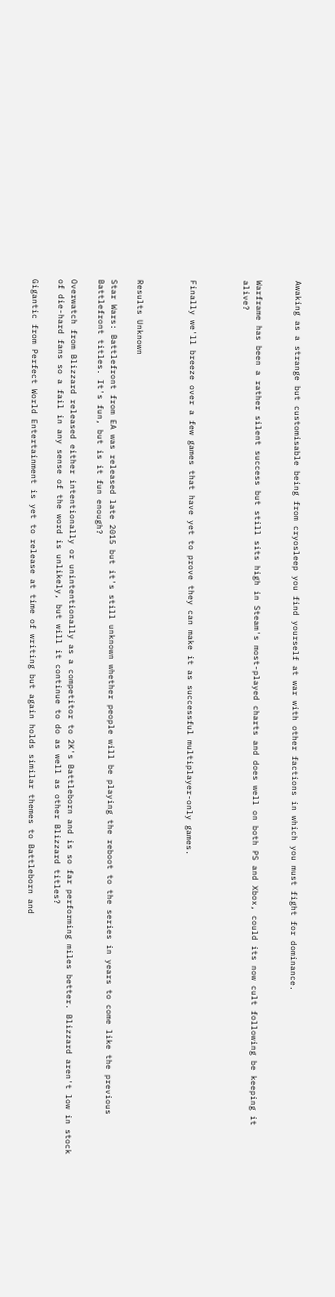Awaking as a strange but customisable being from cryosleep you find yourself at war with other factions in which you must fight for dominance.


Warframe has been a rather silent success but still sits high in Steam's most-played charts and does well on both PS and Xbox, could its now cult following be keeping it alive?



Finally we'll breeze over a few games that have yet to prove they can make it as successful multiplayer-only games.



Results Unknown

Star Wars: Battlefront from EA was released late 2015 but it's still unknown whether people will be playing the reboot to the series in years to come like the previous Battlefront titles. It's fun, but is it fun enough?

Overwatch from Blizzard released either intentionally or unintentionally as a competitor to 2K's Battleborn and is so far performing miles better. Blizzard aren't low in stock of die-hard fans so a fail in any sense of the word is unlikely, but will it continue to do as well as other Blizzard titles?

Gigantic from Perfect World Entertainment is yet to release at time of writing but again holds similar themes to Battleborn and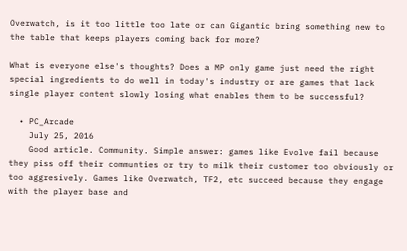Overwatch, is it too little too late or can Gigantic bring something new to the table that keeps players coming back for more?

What is everyone else's thoughts? Does a MP only game just need the right special ingredients to do well in today's industry or are games that lack single player content slowly losing what enables them to be successful?

  • PC_Arcade
    July 25, 2016
    Good article. Community. Simple answer: games like Evolve fail because they piss off their communties or try to milk their customer too obviously or too aggresively. Games like Overwatch, TF2, etc succeed because they engage with the player base and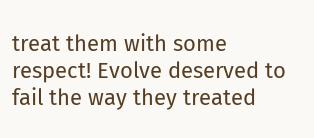treat them with some respect! Evolve deserved to fail the way they treated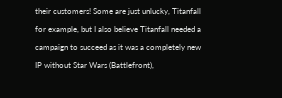their customers! Some are just unlucky, Titanfall for example, but I also believe Titanfall needed a campaign to succeed as it was a completely new IP without Star Wars (Battlefront),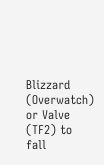Blizzard (Overwatch) or Valve (TF2) to fall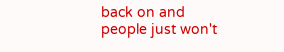back on and people just won't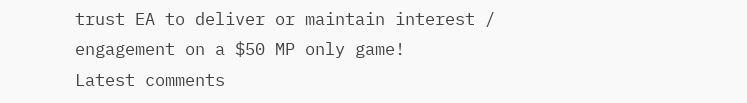trust EA to deliver or maintain interest / engagement on a $50 MP only game!
Latest comments